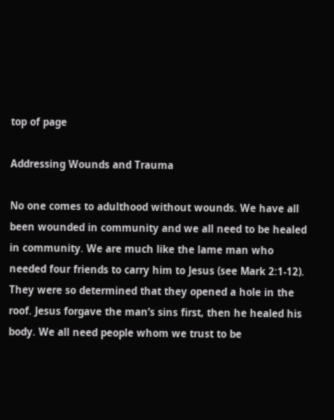top of page

Addressing Wounds and Trauma

No one comes to adulthood without wounds. We have all been wounded in community and we all need to be healed in community. We are much like the lame man who needed four friends to carry him to Jesus (see Mark 2:1-12). They were so determined that they opened a hole in the roof. Jesus forgave the man’s sins first, then he healed his body. We all need people whom we trust to be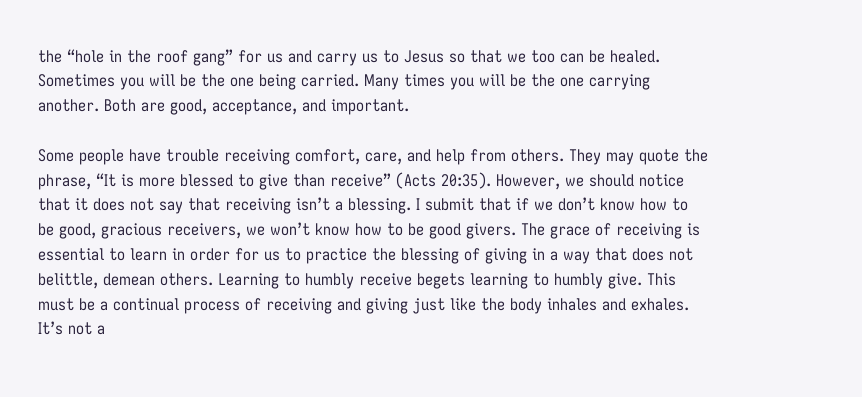the “hole in the roof gang” for us and carry us to Jesus so that we too can be healed. Sometimes you will be the one being carried. Many times you will be the one carrying another. Both are good, acceptance, and important.

Some people have trouble receiving comfort, care, and help from others. They may quote the phrase, “It is more blessed to give than receive” (Acts 20:35). However, we should notice that it does not say that receiving isn’t a blessing. I submit that if we don’t know how to be good, gracious receivers, we won’t know how to be good givers. The grace of receiving is essential to learn in order for us to practice the blessing of giving in a way that does not belittle, demean others. Learning to humbly receive begets learning to humbly give. This must be a continual process of receiving and giving just like the body inhales and exhales. It’s not a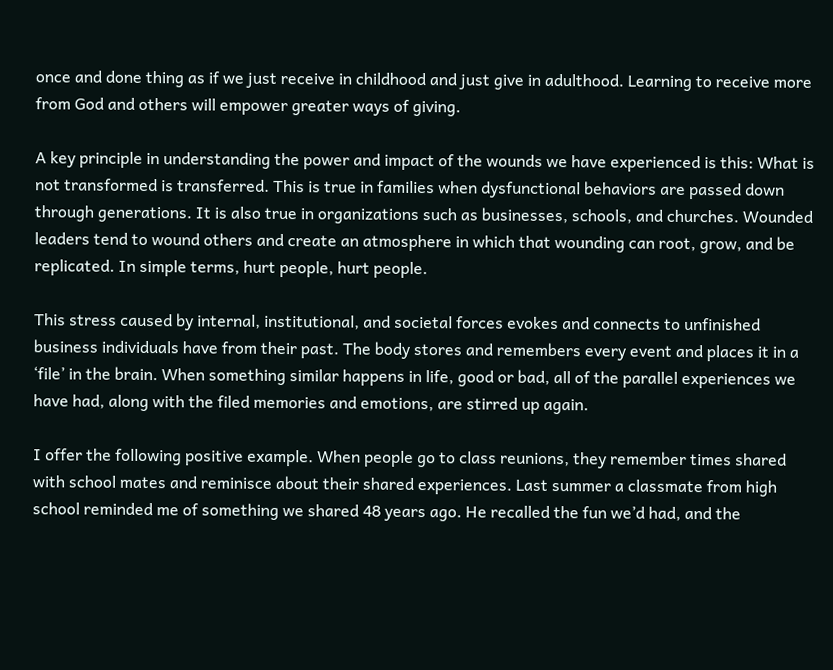once and done thing as if we just receive in childhood and just give in adulthood. Learning to receive more from God and others will empower greater ways of giving.

A key principle in understanding the power and impact of the wounds we have experienced is this: What is not transformed is transferred. This is true in families when dysfunctional behaviors are passed down through generations. It is also true in organizations such as businesses, schools, and churches. Wounded leaders tend to wound others and create an atmosphere in which that wounding can root, grow, and be replicated. In simple terms, hurt people, hurt people.

This stress caused by internal, institutional, and societal forces evokes and connects to unfinished business individuals have from their past. The body stores and remembers every event and places it in a ‘file’ in the brain. When something similar happens in life, good or bad, all of the parallel experiences we have had, along with the filed memories and emotions, are stirred up again.

I offer the following positive example. When people go to class reunions, they remember times shared with school mates and reminisce about their shared experiences. Last summer a classmate from high school reminded me of something we shared 48 years ago. He recalled the fun we’d had, and the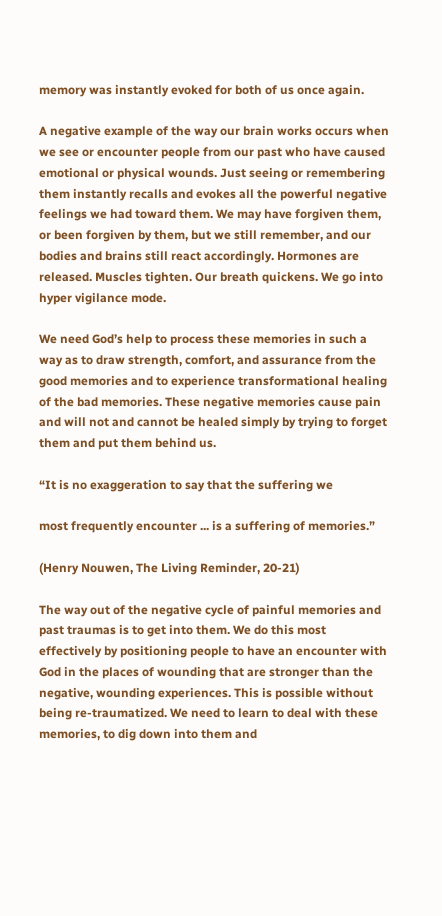memory was instantly evoked for both of us once again.

A negative example of the way our brain works occurs when we see or encounter people from our past who have caused emotional or physical wounds. Just seeing or remembering them instantly recalls and evokes all the powerful negative feelings we had toward them. We may have forgiven them, or been forgiven by them, but we still remember, and our bodies and brains still react accordingly. Hormones are released. Muscles tighten. Our breath quickens. We go into hyper vigilance mode.

We need God’s help to process these memories in such a way as to draw strength, comfort, and assurance from the good memories and to experience transformational healing of the bad memories. These negative memories cause pain and will not and cannot be healed simply by trying to forget them and put them behind us.

“It is no exaggeration to say that the suffering we

most frequently encounter ... is a suffering of memories.”

(Henry Nouwen, The Living Reminder, 20-21)

The way out of the negative cycle of painful memories and past traumas is to get into them. We do this most effectively by positioning people to have an encounter with God in the places of wounding that are stronger than the negative, wounding experiences. This is possible without being re-traumatized. We need to learn to deal with these memories, to dig down into them and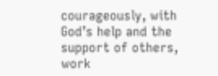courageously, with God’s help and the support of others, work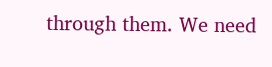through them. We need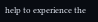help to experience the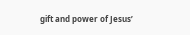gift and power of Jesus’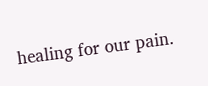healing for our pain.